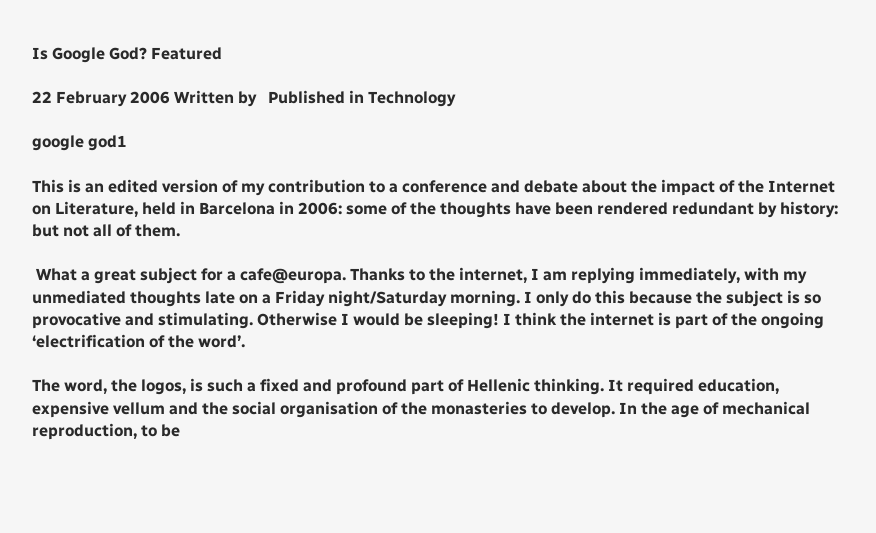Is Google God? Featured

22 February 2006 Written by   Published in Technology

google god1

This is an edited version of my contribution to a conference and debate about the impact of the Internet on Literature, held in Barcelona in 2006: some of the thoughts have been rendered redundant by history: but not all of them.

 What a great subject for a cafe@europa. Thanks to the internet, I am replying immediately, with my unmediated thoughts late on a Friday night/Saturday morning. I only do this because the subject is so provocative and stimulating. Otherwise I would be sleeping! I think the internet is part of the ongoing ‘electrification of the word’.

The word, the logos, is such a fixed and profound part of Hellenic thinking. It required education, expensive vellum and the social organisation of the monasteries to develop. In the age of mechanical reproduction, to be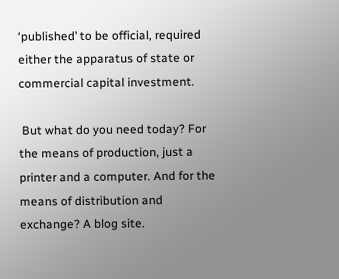‘published’ to be official, required either the apparatus of state or commercial capital investment.

 But what do you need today? For the means of production, just a printer and a computer. And for the means of distribution and exchange? A blog site.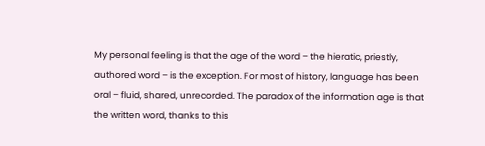My personal feeling is that the age of the word – the hieratic, priestly, authored word – is the exception. For most of history, language has been oral – fluid, shared, unrecorded. The paradox of the information age is that the written word, thanks to this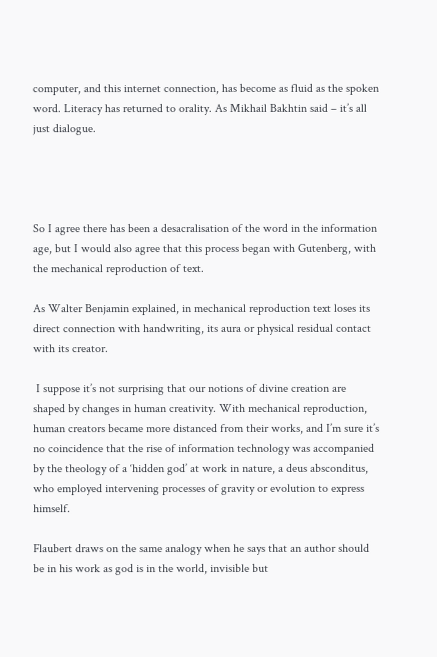computer, and this internet connection, has become as fluid as the spoken word. Literacy has returned to orality. As Mikhail Bakhtin said – it’s all just dialogue.




So I agree there has been a desacralisation of the word in the information age, but I would also agree that this process began with Gutenberg, with the mechanical reproduction of text.

As Walter Benjamin explained, in mechanical reproduction text loses its direct connection with handwriting, its aura or physical residual contact with its creator.

 I suppose it’s not surprising that our notions of divine creation are shaped by changes in human creativity. With mechanical reproduction, human creators became more distanced from their works, and I’m sure it’s no coincidence that the rise of information technology was accompanied by the theology of a ‘hidden god’ at work in nature, a deus absconditus, who employed intervening processes of gravity or evolution to express himself.

Flaubert draws on the same analogy when he says that an author should be in his work as god is in the world, invisible but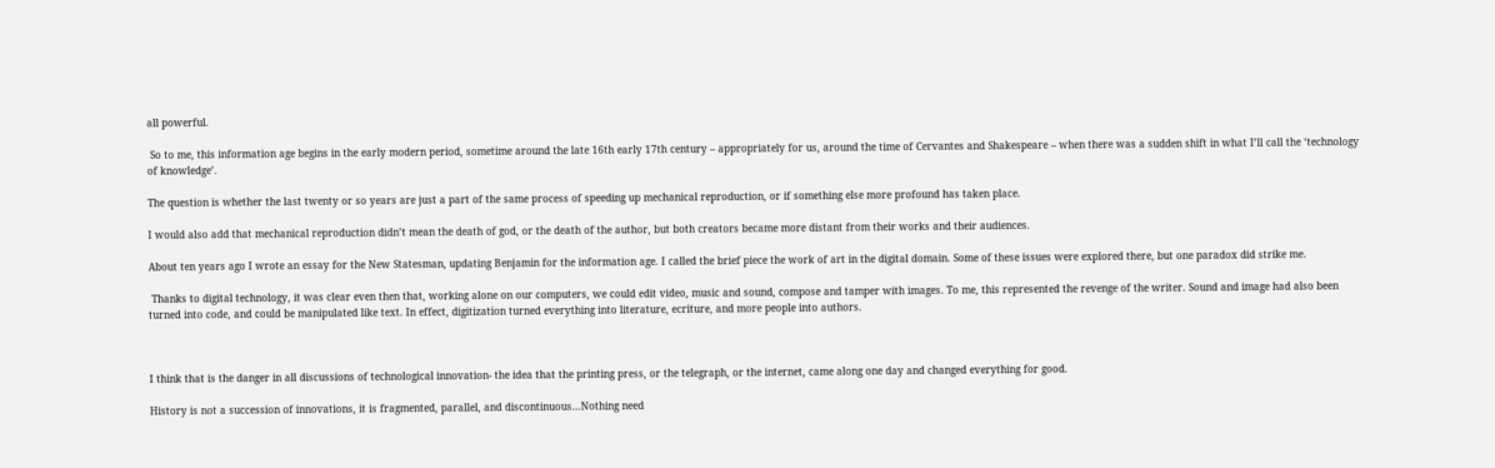all powerful.

 So to me, this information age begins in the early modern period, sometime around the late 16th early 17th century – appropriately for us, around the time of Cervantes and Shakespeare – when there was a sudden shift in what I’ll call the ‘technology of knowledge’.

The question is whether the last twenty or so years are just a part of the same process of speeding up mechanical reproduction, or if something else more profound has taken place.

I would also add that mechanical reproduction didn’t mean the death of god, or the death of the author, but both creators became more distant from their works and their audiences.

About ten years ago I wrote an essay for the New Statesman, updating Benjamin for the information age. I called the brief piece the work of art in the digital domain. Some of these issues were explored there, but one paradox did strike me.

 Thanks to digital technology, it was clear even then that, working alone on our computers, we could edit video, music and sound, compose and tamper with images. To me, this represented the revenge of the writer. Sound and image had also been turned into code, and could be manipulated like text. In effect, digitization turned everything into literature, ecriture, and more people into authors.



I think that is the danger in all discussions of technological innovation- the idea that the printing press, or the telegraph, or the internet, came along one day and changed everything for good.

History is not a succession of innovations, it is fragmented, parallel, and discontinuous…Nothing need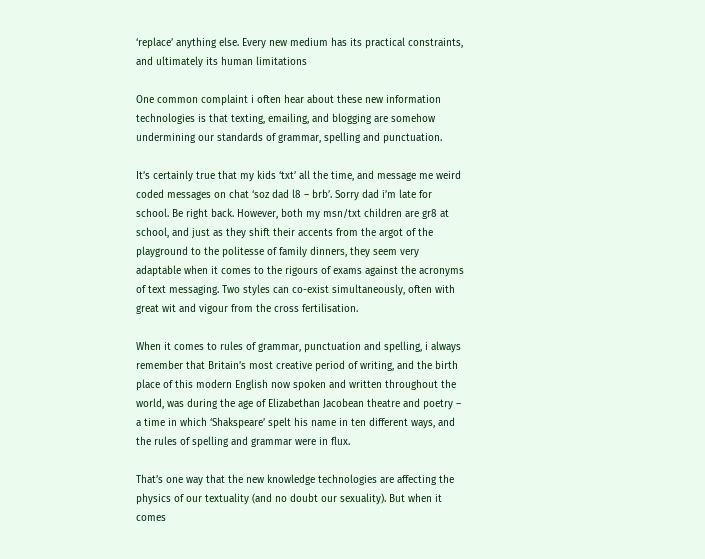‘replace’ anything else. Every new medium has its practical constraints, and ultimately its human limitations

One common complaint i often hear about these new information technologies is that texting, emailing, and blogging are somehow undermining our standards of grammar, spelling and punctuation.

It’s certainly true that my kids ‘txt’ all the time, and message me weird coded messages on chat ‘soz dad l8 – brb’. Sorry dad i’m late for school. Be right back. However, both my msn/txt children are gr8 at school, and just as they shift their accents from the argot of the playground to the politesse of family dinners, they seem very adaptable when it comes to the rigours of exams against the acronyms of text messaging. Two styles can co-exist simultaneously, often with great wit and vigour from the cross fertilisation.

When it comes to rules of grammar, punctuation and spelling, i always remember that Britain’s most creative period of writing, and the birth place of this modern English now spoken and written throughout the world, was during the age of Elizabethan Jacobean theatre and poetry – a time in which ‘Shakspeare’ spelt his name in ten different ways, and the rules of spelling and grammar were in flux.

That’s one way that the new knowledge technologies are affecting the physics of our textuality (and no doubt our sexuality). But when it comes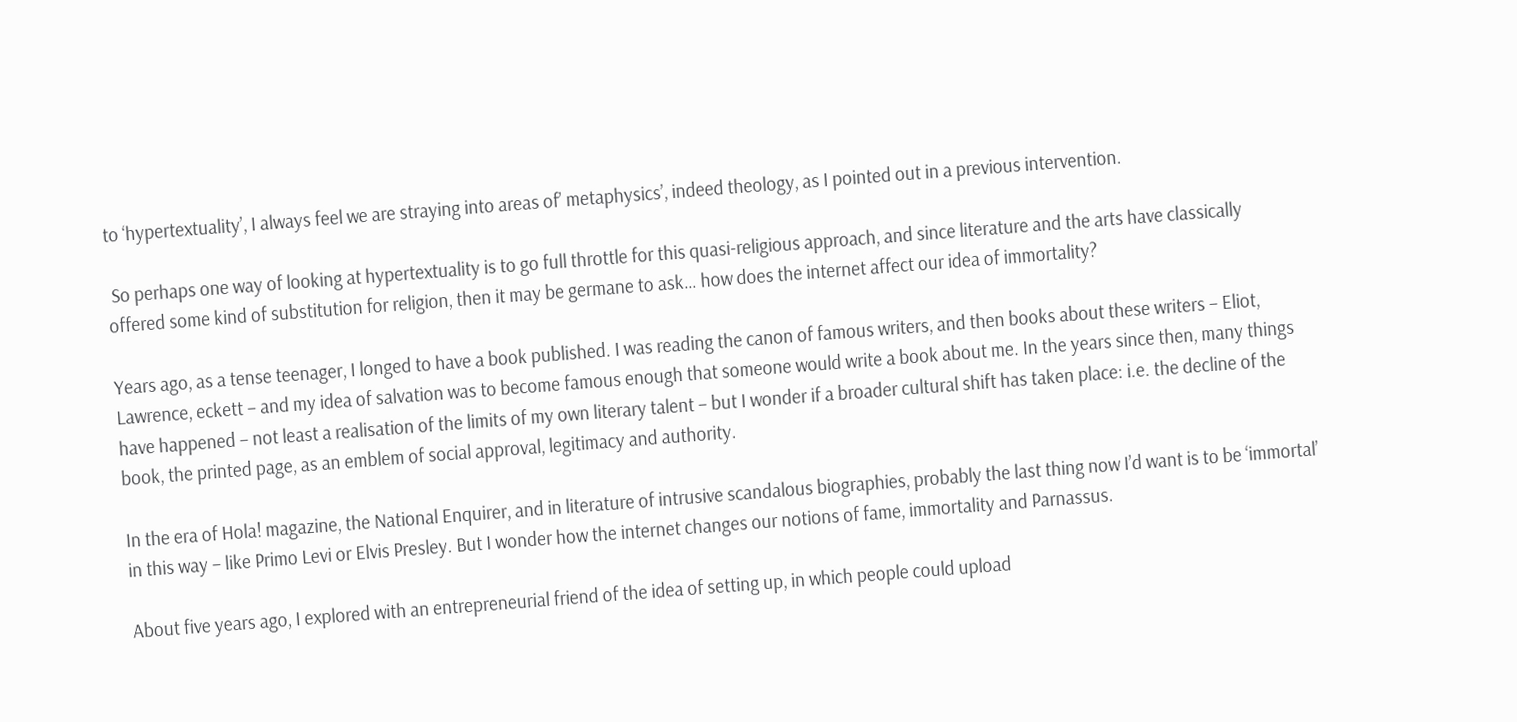to ‘hypertextuality’, I always feel we are straying into areas of’ metaphysics’, indeed theology, as I pointed out in a previous intervention.

 So perhaps one way of looking at hypertextuality is to go full throttle for this quasi-religious approach, and since literature and the arts have classically offered some kind of substitution for religion, then it may be germane to ask… how does the internet affect our idea of immortality?

Years ago, as a tense teenager, I longed to have a book published. I was reading the canon of famous writers, and then books about these writers – Eliot, Lawrence, eckett – and my idea of salvation was to become famous enough that someone would write a book about me. In the years since then, many things have happened – not least a realisation of the limits of my own literary talent – but I wonder if a broader cultural shift has taken place: i.e. the decline of the book, the printed page, as an emblem of social approval, legitimacy and authority.

In the era of Hola! magazine, the National Enquirer, and in literature of intrusive scandalous biographies, probably the last thing now I’d want is to be ‘immortal’ in this way – like Primo Levi or Elvis Presley. But I wonder how the internet changes our notions of fame, immortality and Parnassus.

About five years ago, I explored with an entrepreneurial friend of the idea of setting up, in which people could upload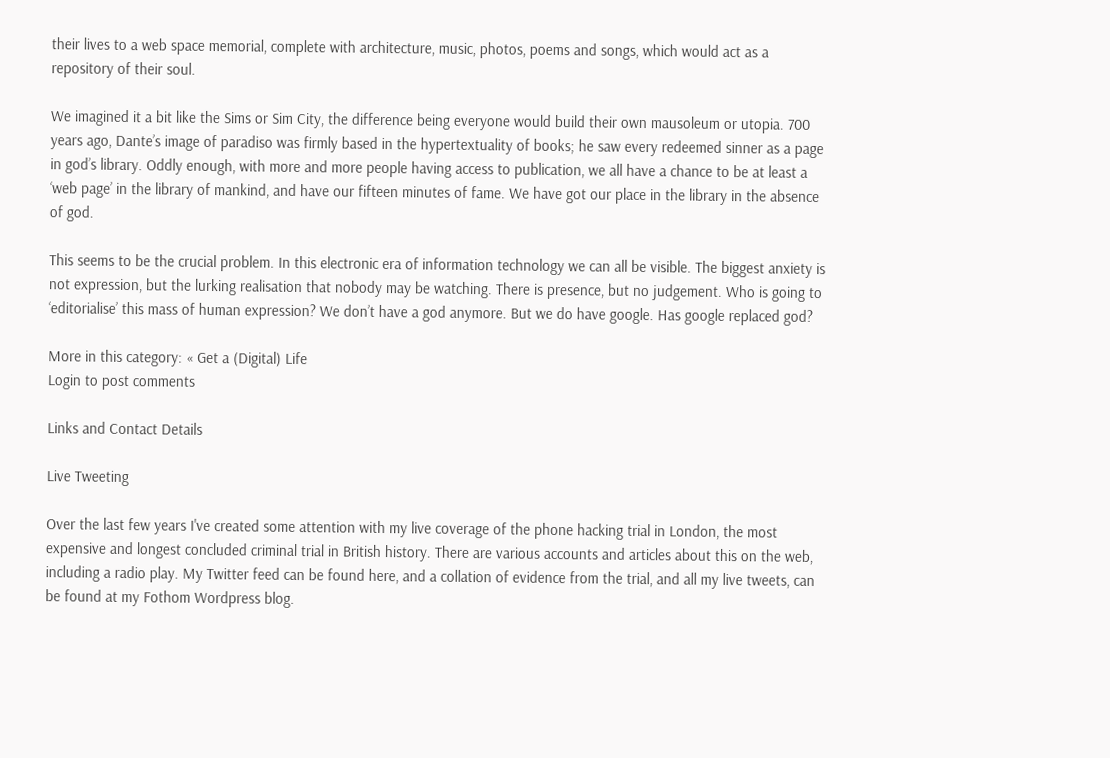their lives to a web space memorial, complete with architecture, music, photos, poems and songs, which would act as a repository of their soul.

We imagined it a bit like the Sims or Sim City, the difference being everyone would build their own mausoleum or utopia. 700 years ago, Dante’s image of paradiso was firmly based in the hypertextuality of books; he saw every redeemed sinner as a page in god’s library. Oddly enough, with more and more people having access to publication, we all have a chance to be at least a ‘web page’ in the library of mankind, and have our fifteen minutes of fame. We have got our place in the library in the absence of god.

This seems to be the crucial problem. In this electronic era of information technology we can all be visible. The biggest anxiety is not expression, but the lurking realisation that nobody may be watching. There is presence, but no judgement. Who is going to ‘editorialise’ this mass of human expression? We don’t have a god anymore. But we do have google. Has google replaced god?

More in this category: « Get a (Digital) Life
Login to post comments

Links and Contact Details

Live Tweeting

Over the last few years I've created some attention with my live coverage of the phone hacking trial in London, the most expensive and longest concluded criminal trial in British history. There are various accounts and articles about this on the web, including a radio play. My Twitter feed can be found here, and a collation of evidence from the trial, and all my live tweets, can be found at my Fothom Wordpress blog.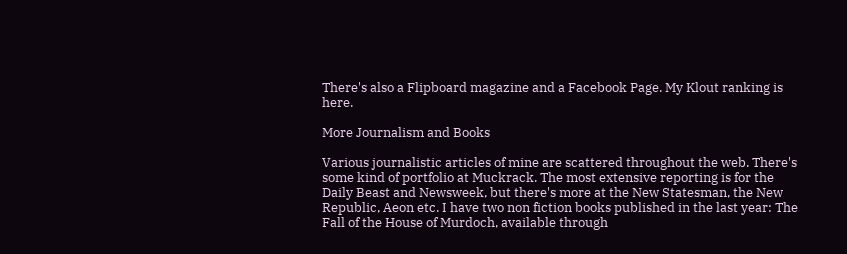There's also a Flipboard magazine and a Facebook Page. My Klout ranking is here.

More Journalism and Books

Various journalistic articles of mine are scattered throughout the web. There's some kind of portfolio at Muckrack. The most extensive reporting is for the Daily Beast and Newsweek, but there's more at the New Statesman, the New Republic, Aeon etc. I have two non fiction books published in the last year: The Fall of the House of Murdoch, available through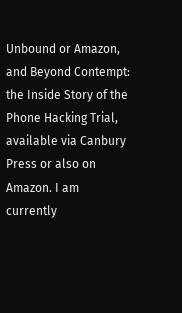Unbound or Amazon, and Beyond Contempt: the Inside Story of the Phone Hacking Trial, available via Canbury Press or also on Amazon. I am currently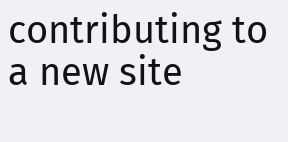contributing to a new site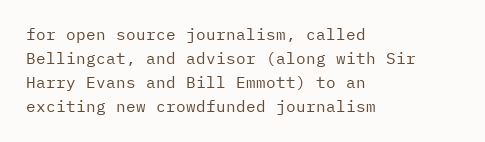for open source journalism, called Bellingcat, and advisor (along with Sir Harry Evans and Bill Emmott) to an exciting new crowdfunded journalism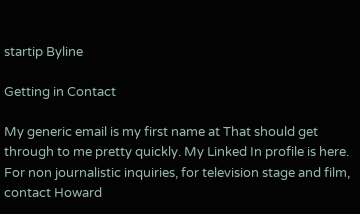startip Byline

Getting in Contact

My generic email is my first name at That should get through to me pretty quickly. My Linked In profile is here. For non journalistic inquiries, for television stage and film, contact Howard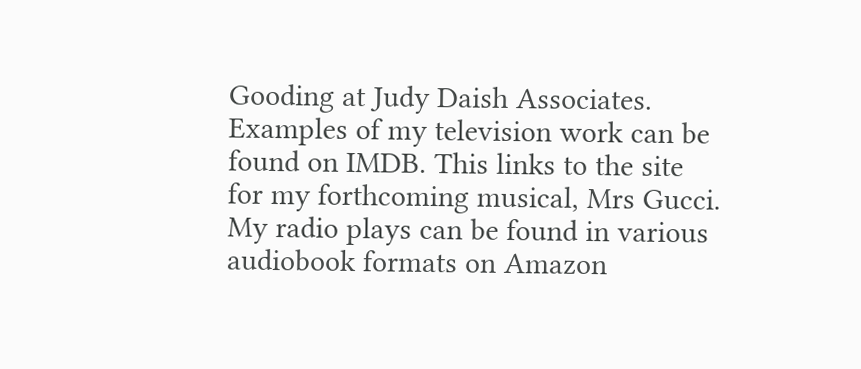Gooding at Judy Daish Associates. Examples of my television work can be found on IMDB. This links to the site for my forthcoming musical, Mrs Gucci. My radio plays can be found in various audiobook formats on Amazon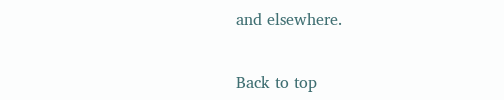and elsewhere.


Back to top